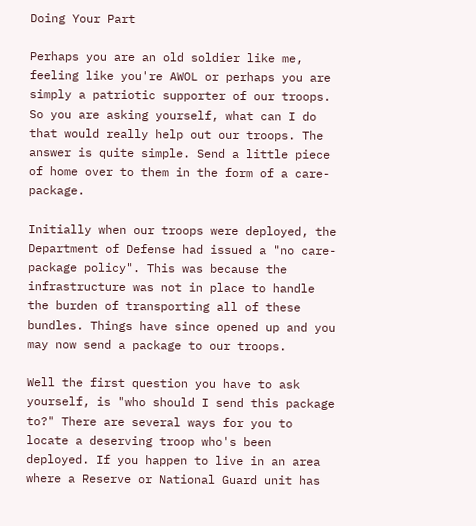Doing Your Part

Perhaps you are an old soldier like me, feeling like you're AWOL or perhaps you are simply a patriotic supporter of our troops. So you are asking yourself, what can I do that would really help out our troops. The answer is quite simple. Send a little piece of home over to them in the form of a care-package.

Initially when our troops were deployed, the Department of Defense had issued a "no care-package policy". This was because the infrastructure was not in place to handle the burden of transporting all of these bundles. Things have since opened up and you may now send a package to our troops.

Well the first question you have to ask yourself, is "who should I send this package to?" There are several ways for you to locate a deserving troop who's been deployed. If you happen to live in an area where a Reserve or National Guard unit has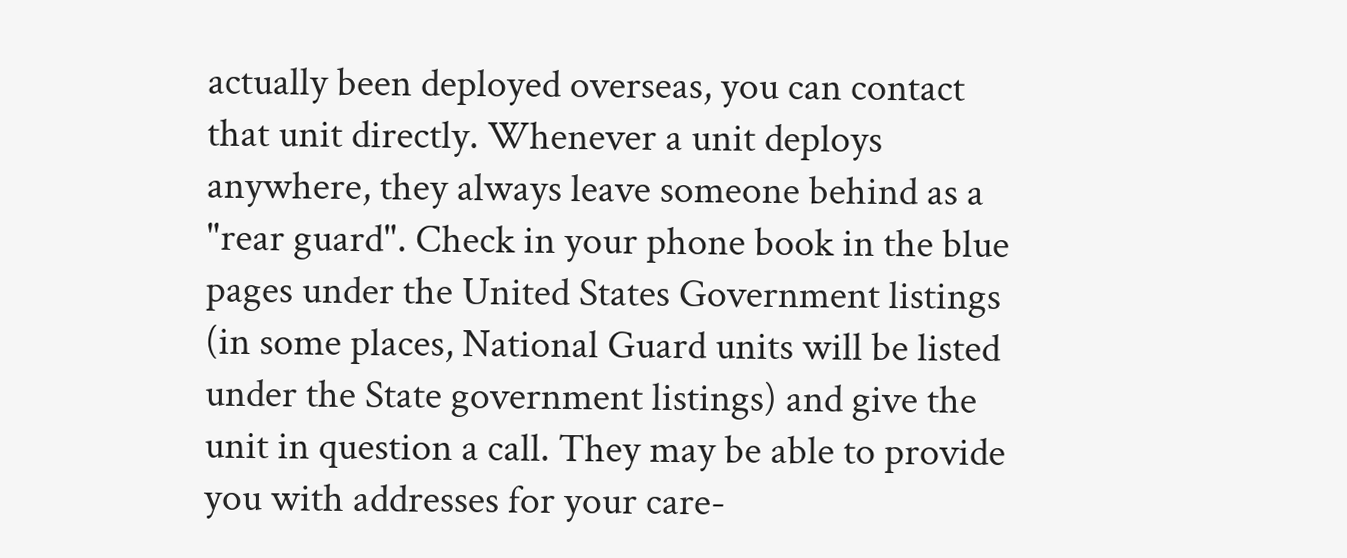actually been deployed overseas, you can contact that unit directly. Whenever a unit deploys anywhere, they always leave someone behind as a "rear guard". Check in your phone book in the blue pages under the United States Government listings (in some places, National Guard units will be listed under the State government listings) and give the unit in question a call. They may be able to provide you with addresses for your care-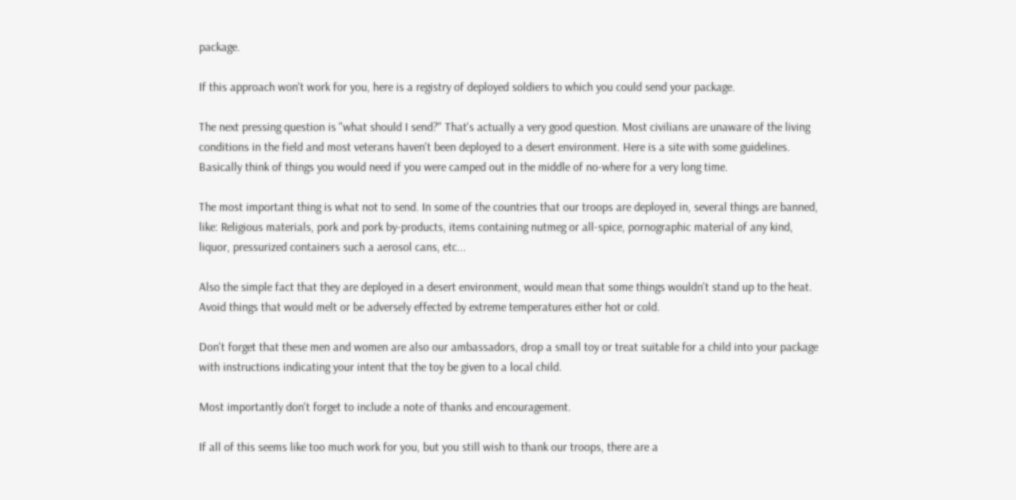package.

If this approach won't work for you, here is a registry of deployed soldiers to which you could send your package.

The next pressing question is "what should I send?" That's actually a very good question. Most civilians are unaware of the living conditions in the field and most veterans haven't been deployed to a desert environment. Here is a site with some guidelines. Basically think of things you would need if you were camped out in the middle of no-where for a very long time.

The most important thing is what not to send. In some of the countries that our troops are deployed in, several things are banned, like: Religious materials, pork and pork by-products, items containing nutmeg or all-spice, pornographic material of any kind, liquor, pressurized containers such a aerosol cans, etc...

Also the simple fact that they are deployed in a desert environment, would mean that some things wouldn't stand up to the heat. Avoid things that would melt or be adversely effected by extreme temperatures either hot or cold.

Don't forget that these men and women are also our ambassadors, drop a small toy or treat suitable for a child into your package with instructions indicating your intent that the toy be given to a local child.

Most importantly don't forget to include a note of thanks and encouragement.

If all of this seems like too much work for you, but you still wish to thank our troops, there are a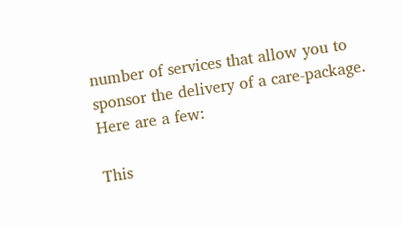number of services that allow you to sponsor the delivery of a care-package. Here are a few:

This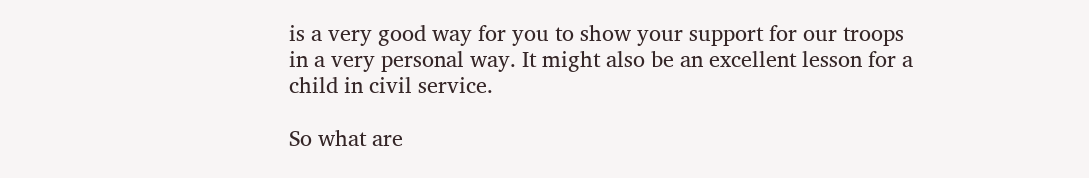is a very good way for you to show your support for our troops in a very personal way. It might also be an excellent lesson for a child in civil service.

So what are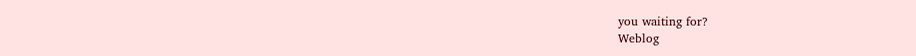you waiting for?
Weblog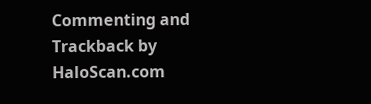Commenting and Trackback by HaloScan.com